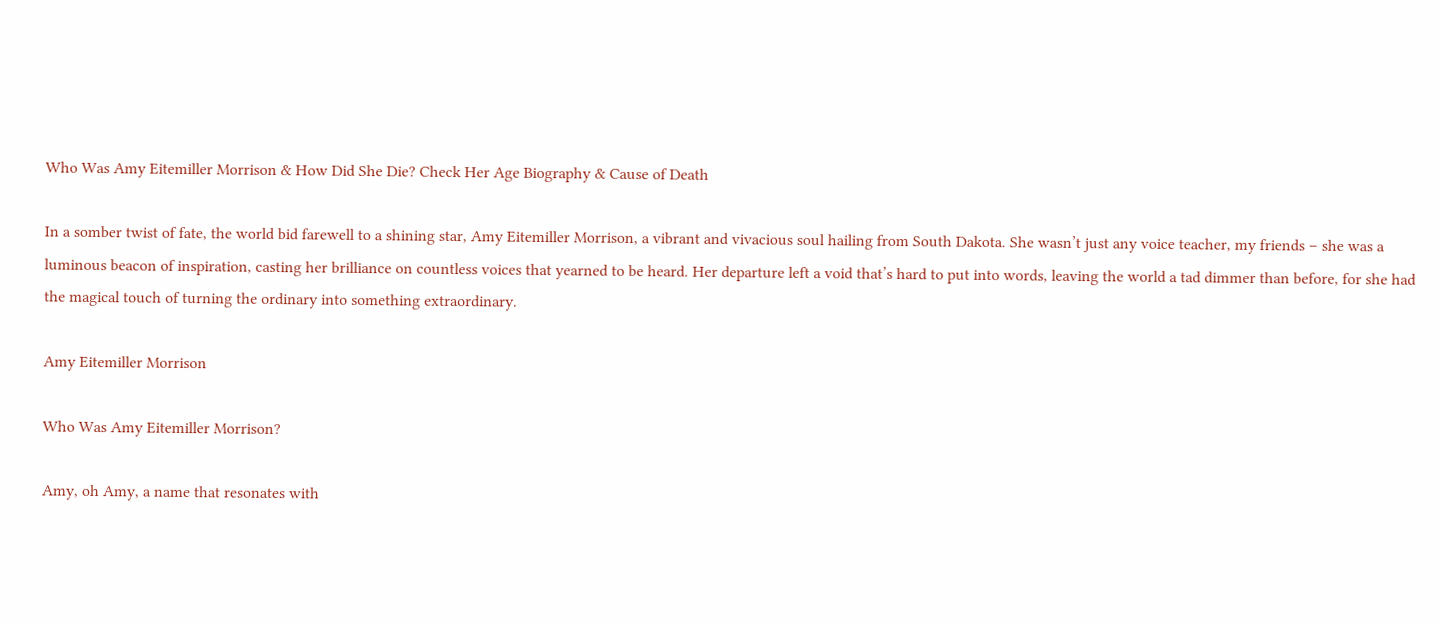Who Was Amy Eitemiller Morrison & How Did She Die? Check Her Age Biography & Cause of Death

In a somber twist of fate, the world bid farewell to a shining star, Amy Eitemiller Morrison, a vibrant and vivacious soul hailing from South Dakota. She wasn’t just any voice teacher, my friends – she was a luminous beacon of inspiration, casting her brilliance on countless voices that yearned to be heard. Her departure left a void that’s hard to put into words, leaving the world a tad dimmer than before, for she had the magical touch of turning the ordinary into something extraordinary.

Amy Eitemiller Morrison

Who Was Amy Eitemiller Morrison?

Amy, oh Amy, a name that resonates with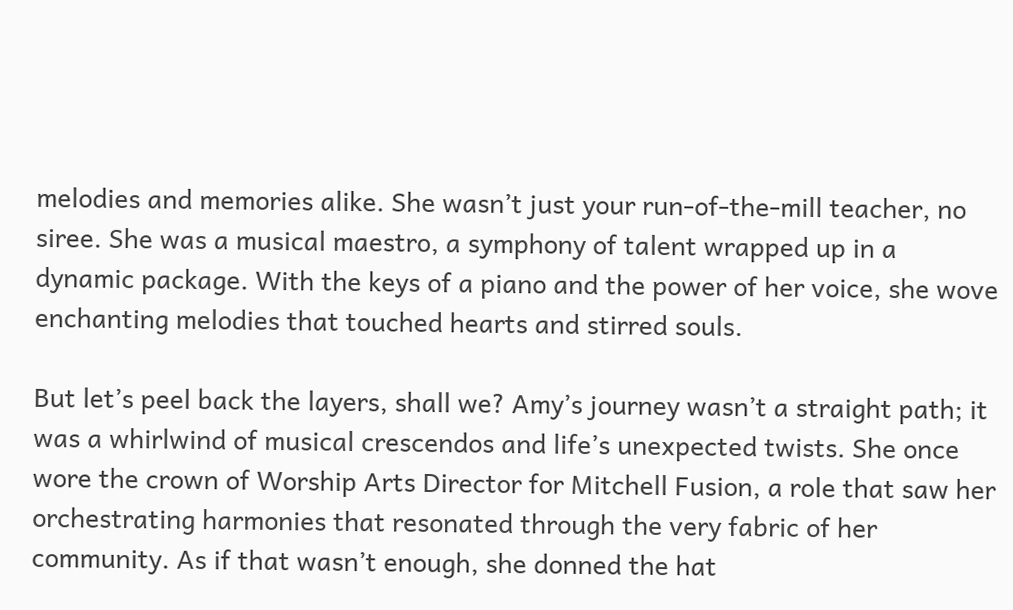melodies and memories alike. She wasn’t just your run-of-the-mill teacher, no siree. She was a musical maestro, a symphony of talent wrapped up in a dynamic package. With the keys of a piano and the power of her voice, she wove enchanting melodies that touched hearts and stirred souls.

But let’s peel back the layers, shall we? Amy’s journey wasn’t a straight path; it was a whirlwind of musical crescendos and life’s unexpected twists. She once wore the crown of Worship Arts Director for Mitchell Fusion, a role that saw her orchestrating harmonies that resonated through the very fabric of her community. As if that wasn’t enough, she donned the hat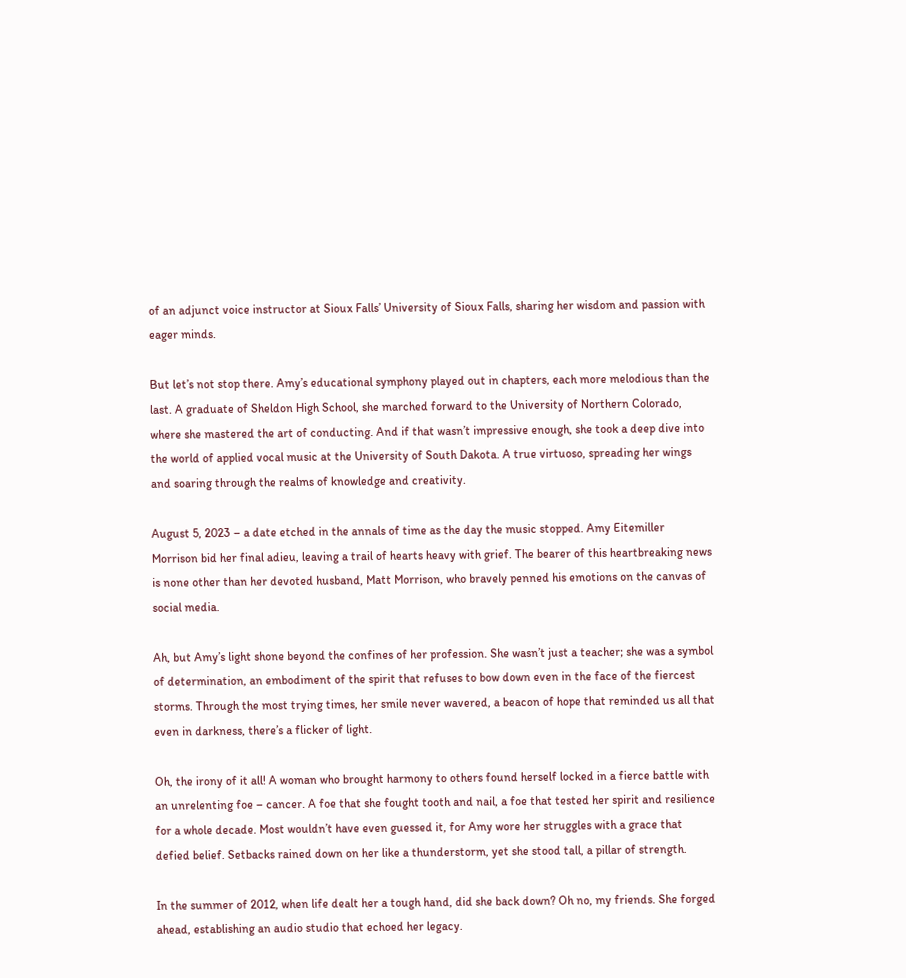of an adjunct voice instructor at Sioux Falls’ University of Sioux Falls, sharing her wisdom and passion with eager minds.

But let’s not stop there. Amy’s educational symphony played out in chapters, each more melodious than the last. A graduate of Sheldon High School, she marched forward to the University of Northern Colorado, where she mastered the art of conducting. And if that wasn’t impressive enough, she took a deep dive into the world of applied vocal music at the University of South Dakota. A true virtuoso, spreading her wings and soaring through the realms of knowledge and creativity.

August 5, 2023 – a date etched in the annals of time as the day the music stopped. Amy Eitemiller Morrison bid her final adieu, leaving a trail of hearts heavy with grief. The bearer of this heartbreaking news is none other than her devoted husband, Matt Morrison, who bravely penned his emotions on the canvas of social media.

Ah, but Amy’s light shone beyond the confines of her profession. She wasn’t just a teacher; she was a symbol of determination, an embodiment of the spirit that refuses to bow down even in the face of the fiercest storms. Through the most trying times, her smile never wavered, a beacon of hope that reminded us all that even in darkness, there’s a flicker of light.

Oh, the irony of it all! A woman who brought harmony to others found herself locked in a fierce battle with an unrelenting foe – cancer. A foe that she fought tooth and nail, a foe that tested her spirit and resilience for a whole decade. Most wouldn’t have even guessed it, for Amy wore her struggles with a grace that defied belief. Setbacks rained down on her like a thunderstorm, yet she stood tall, a pillar of strength.

In the summer of 2012, when life dealt her a tough hand, did she back down? Oh no, my friends. She forged ahead, establishing an audio studio that echoed her legacy.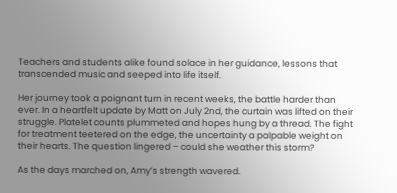Teachers and students alike found solace in her guidance, lessons that transcended music and seeped into life itself.

Her journey took a poignant turn in recent weeks, the battle harder than ever. In a heartfelt update by Matt on July 2nd, the curtain was lifted on their struggle. Platelet counts plummeted and hopes hung by a thread. The fight for treatment teetered on the edge, the uncertainty a palpable weight on their hearts. The question lingered – could she weather this storm?

As the days marched on, Amy’s strength wavered.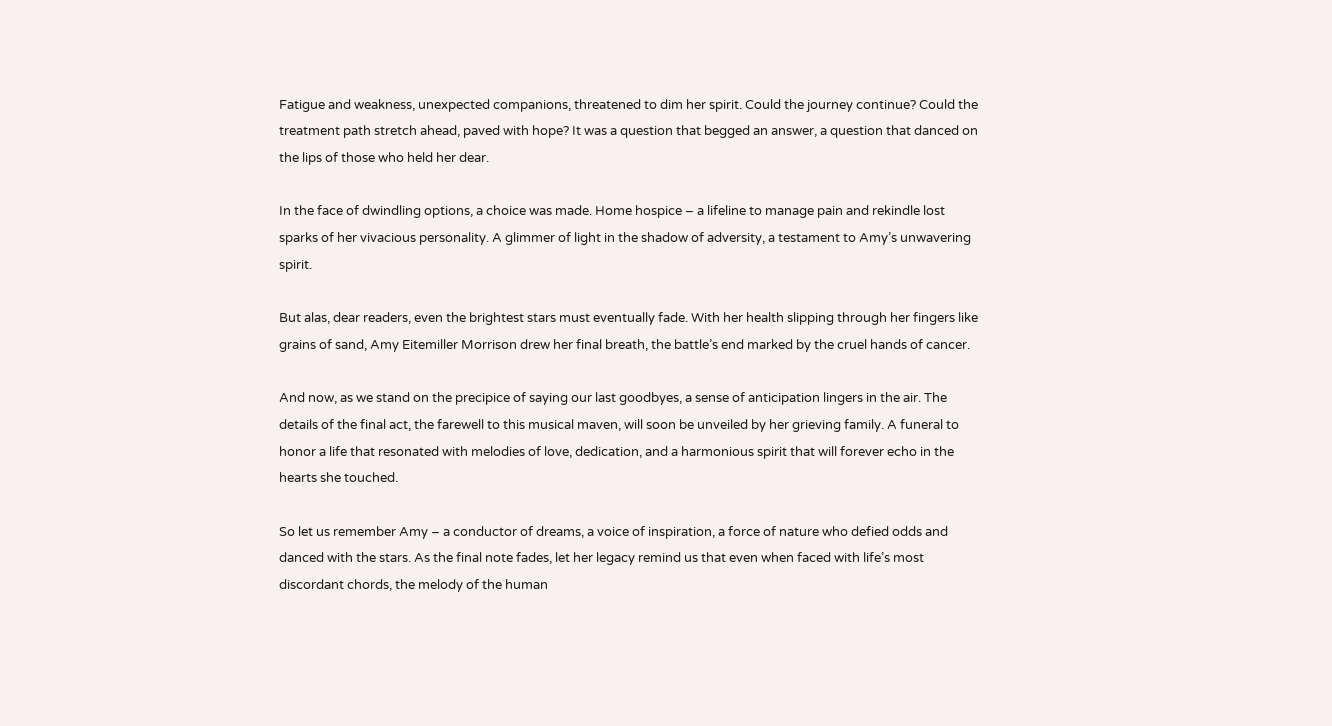Fatigue and weakness, unexpected companions, threatened to dim her spirit. Could the journey continue? Could the treatment path stretch ahead, paved with hope? It was a question that begged an answer, a question that danced on the lips of those who held her dear.

In the face of dwindling options, a choice was made. Home hospice – a lifeline to manage pain and rekindle lost sparks of her vivacious personality. A glimmer of light in the shadow of adversity, a testament to Amy’s unwavering spirit.

But alas, dear readers, even the brightest stars must eventually fade. With her health slipping through her fingers like grains of sand, Amy Eitemiller Morrison drew her final breath, the battle’s end marked by the cruel hands of cancer.

And now, as we stand on the precipice of saying our last goodbyes, a sense of anticipation lingers in the air. The details of the final act, the farewell to this musical maven, will soon be unveiled by her grieving family. A funeral to honor a life that resonated with melodies of love, dedication, and a harmonious spirit that will forever echo in the hearts she touched.

So let us remember Amy – a conductor of dreams, a voice of inspiration, a force of nature who defied odds and danced with the stars. As the final note fades, let her legacy remind us that even when faced with life’s most discordant chords, the melody of the human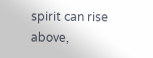spirit can rise above,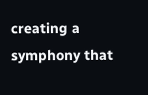creating a symphony that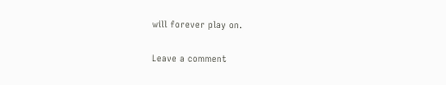will forever play on.

Leave a comment